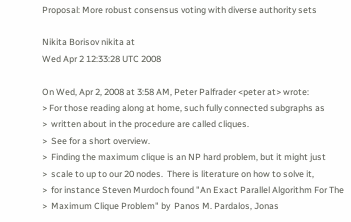Proposal: More robust consensus voting with diverse authority sets

Nikita Borisov nikita at
Wed Apr 2 12:33:28 UTC 2008

On Wed, Apr 2, 2008 at 3:58 AM, Peter Palfrader <peter at> wrote:
> For those reading along at home, such fully connected subgraphs as
>  written about in the procedure are called cliques.
>  See for a short overview.
>  Finding the maximum clique is an NP hard problem, but it might just
>  scale to up to our 20 nodes.  There is literature on how to solve it,
>  for instance Steven Murdoch found "An Exact Parallel Algorithm For The
>  Maximum Clique Problem" by  Panos M. Pardalos, Jonas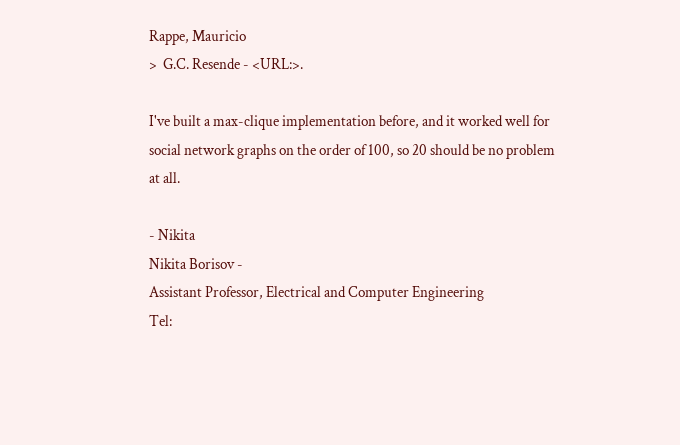Rappe, Mauricio
>  G.C. Resende - <URL:>.

I've built a max-clique implementation before, and it worked well for
social network graphs on the order of 100, so 20 should be no problem
at all.

- Nikita
Nikita Borisov -
Assistant Professor, Electrical and Computer Engineering
Tel: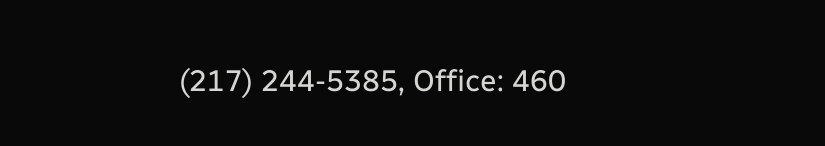(217) 244-5385, Office: 460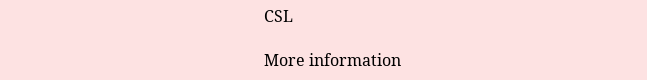CSL

More information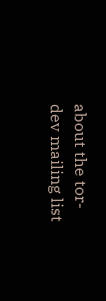about the tor-dev mailing list